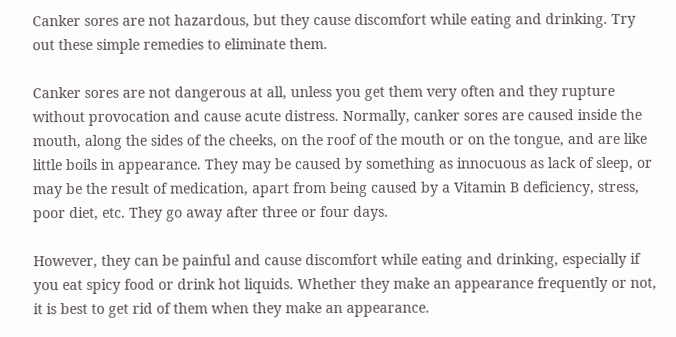Canker sores are not hazardous, but they cause discomfort while eating and drinking. Try out these simple remedies to eliminate them.

Canker sores are not dangerous at all, unless you get them very often and they rupture without provocation and cause acute distress. Normally, canker sores are caused inside the mouth, along the sides of the cheeks, on the roof of the mouth or on the tongue, and are like little boils in appearance. They may be caused by something as innocuous as lack of sleep, or may be the result of medication, apart from being caused by a Vitamin B deficiency, stress, poor diet, etc. They go away after three or four days.

However, they can be painful and cause discomfort while eating and drinking, especially if you eat spicy food or drink hot liquids. Whether they make an appearance frequently or not, it is best to get rid of them when they make an appearance.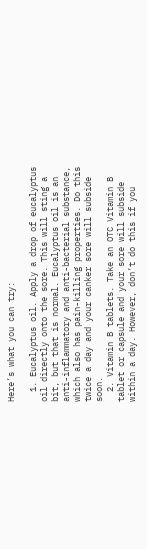Here’s what you can try:

  1. Eucalyptus oil. Apply a drop of eucalyptus oil directly onto the sore. This will sting a bit, but that is normal. Eucalyptus oil is an anti-inflammatory and anti-bacterial substance, which also has pain-killing properties. Do this twice a day and your canker sore will subside soon.
  2. Vitamin B tablets. Take an OTC Vitamin B tablet or capsule and your sore will subside within a day. However, don’t do this if you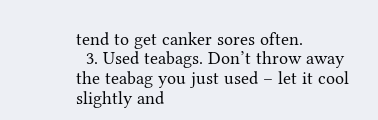tend to get canker sores often.
  3. Used teabags. Don’t throw away the teabag you just used – let it cool slightly and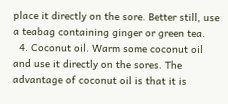place it directly on the sore. Better still, use a teabag containing ginger or green tea.
  4. Coconut oil. Warm some coconut oil and use it directly on the sores. The advantage of coconut oil is that it is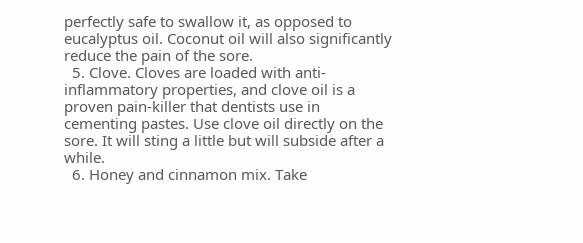perfectly safe to swallow it, as opposed to eucalyptus oil. Coconut oil will also significantly reduce the pain of the sore.
  5. Clove. Cloves are loaded with anti-inflammatory properties, and clove oil is a proven pain-killer that dentists use in cementing pastes. Use clove oil directly on the sore. It will sting a little but will subside after a while.
  6. Honey and cinnamon mix. Take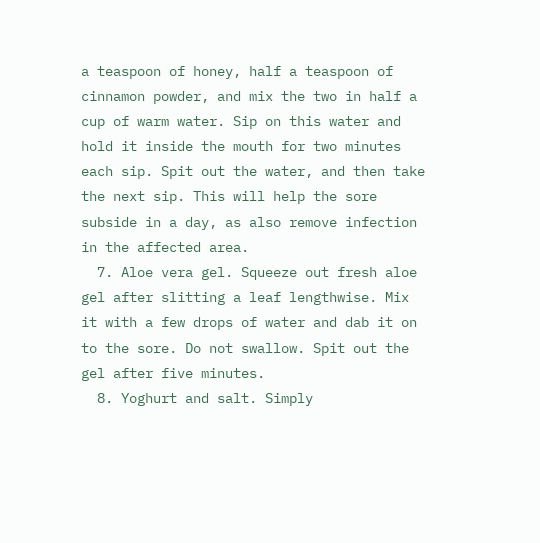a teaspoon of honey, half a teaspoon of cinnamon powder, and mix the two in half a cup of warm water. Sip on this water and hold it inside the mouth for two minutes each sip. Spit out the water, and then take the next sip. This will help the sore subside in a day, as also remove infection in the affected area.
  7. Aloe vera gel. Squeeze out fresh aloe gel after slitting a leaf lengthwise. Mix it with a few drops of water and dab it on to the sore. Do not swallow. Spit out the gel after five minutes.
  8. Yoghurt and salt. Simply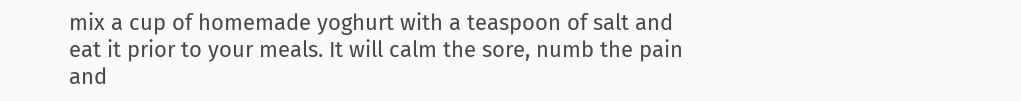mix a cup of homemade yoghurt with a teaspoon of salt and eat it prior to your meals. It will calm the sore, numb the pain and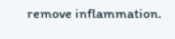remove inflammation.